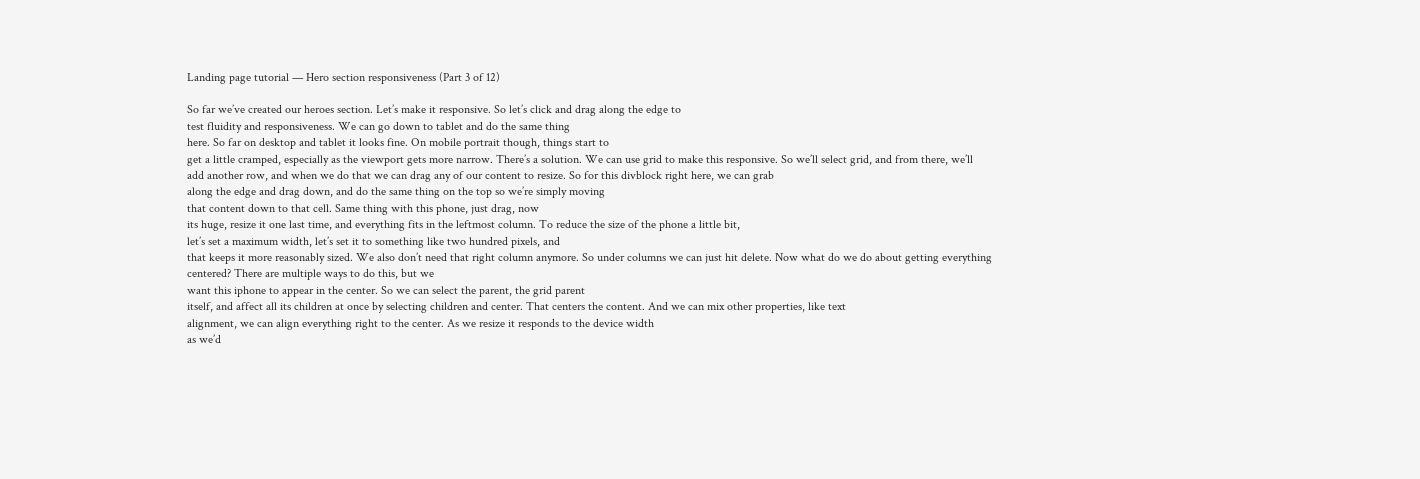Landing page tutorial — Hero section responsiveness (Part 3 of 12)

So far we’ve created our heroes section. Let’s make it responsive. So let’s click and drag along the edge to
test fluidity and responsiveness. We can go down to tablet and do the same thing
here. So far on desktop and tablet it looks fine. On mobile portrait though, things start to
get a little cramped, especially as the viewport gets more narrow. There’s a solution. We can use grid to make this responsive. So we’ll select grid, and from there, we’ll
add another row, and when we do that we can drag any of our content to resize. So for this divblock right here, we can grab
along the edge and drag down, and do the same thing on the top so we’re simply moving
that content down to that cell. Same thing with this phone, just drag, now
its huge, resize it one last time, and everything fits in the leftmost column. To reduce the size of the phone a little bit,
let’s set a maximum width, let’s set it to something like two hundred pixels, and
that keeps it more reasonably sized. We also don’t need that right column anymore. So under columns we can just hit delete. Now what do we do about getting everything
centered? There are multiple ways to do this, but we
want this iphone to appear in the center. So we can select the parent, the grid parent
itself, and affect all its children at once by selecting children and center. That centers the content. And we can mix other properties, like text
alignment, we can align everything right to the center. As we resize it responds to the device width
as we’d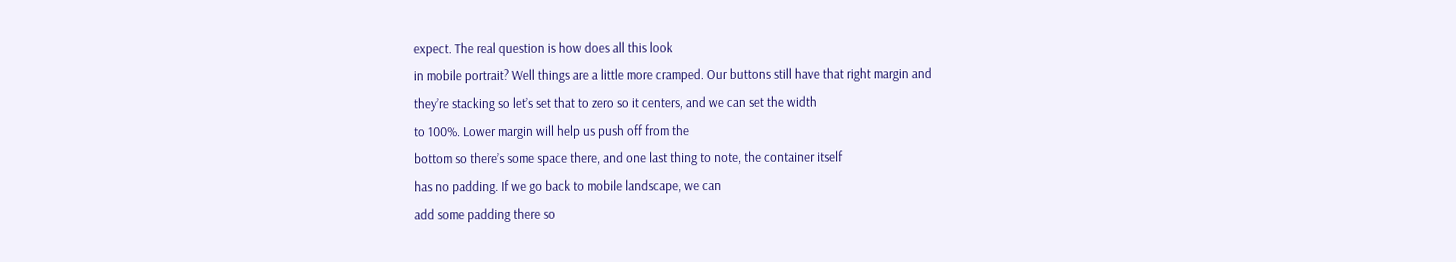expect. The real question is how does all this look
in mobile portrait? Well things are a little more cramped. Our buttons still have that right margin and
they’re stacking so let’s set that to zero so it centers, and we can set the width
to 100%. Lower margin will help us push off from the
bottom so there’s some space there, and one last thing to note, the container itself
has no padding. If we go back to mobile landscape, we can
add some padding there so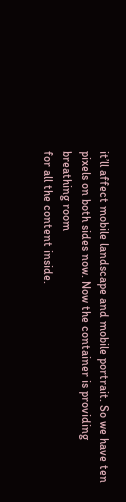it’ll affect mobile landscape and mobile portrait. So we have ten pixels on both sides now. Now the container is providing breathing room
for all the content inside.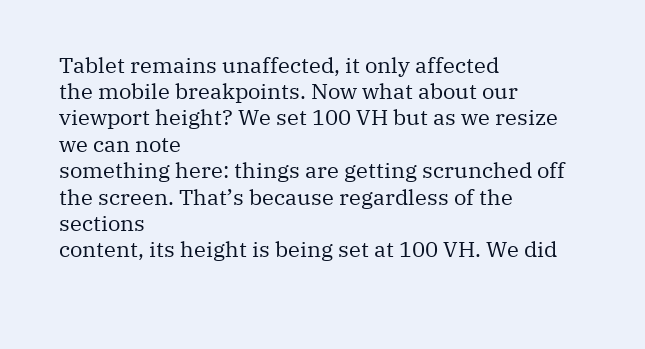Tablet remains unaffected, it only affected
the mobile breakpoints. Now what about our viewport height? We set 100 VH but as we resize we can note
something here: things are getting scrunched off the screen. That’s because regardless of the sections
content, its height is being set at 100 VH. We did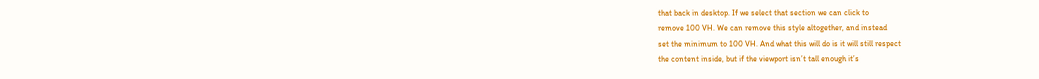that back in desktop. If we select that section we can click to
remove 100 VH. We can remove this style altogether, and instead
set the minimum to 100 VH. And what this will do is it will still respect
the content inside, but if the viewport isn’t tall enough it’s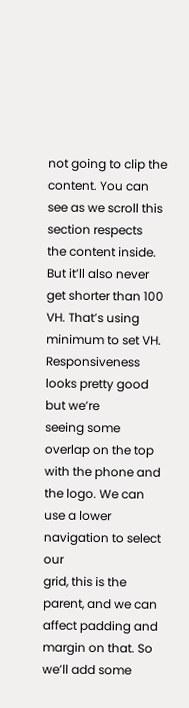not going to clip the content. You can see as we scroll this section respects
the content inside. But it’ll also never get shorter than 100
VH. That’s using minimum to set VH. Responsiveness looks pretty good but we’re
seeing some overlap on the top with the phone and the logo. We can use a lower navigation to select our
grid, this is the parent, and we can affect padding and margin on that. So we’ll add some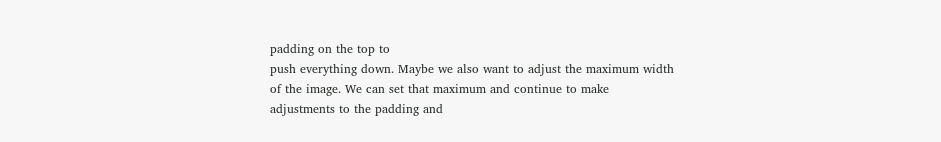padding on the top to
push everything down. Maybe we also want to adjust the maximum width
of the image. We can set that maximum and continue to make
adjustments to the padding and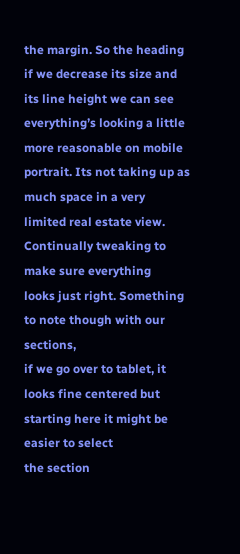the margin. So the heading if we decrease its size and
its line height we can see everything’s looking a little more reasonable on mobile portrait. Its not taking up as much space in a very
limited real estate view. Continually tweaking to make sure everything
looks just right. Something to note though with our sections,
if we go over to tablet, it looks fine centered but starting here it might be easier to select
the section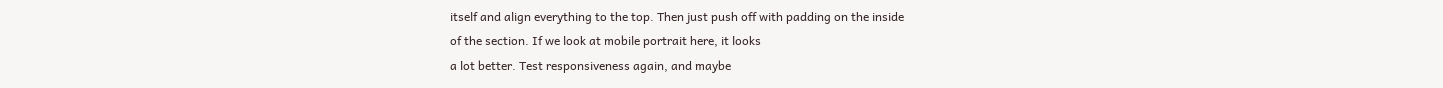itself and align everything to the top. Then just push off with padding on the inside
of the section. If we look at mobile portrait here, it looks
a lot better. Test responsiveness again, and maybe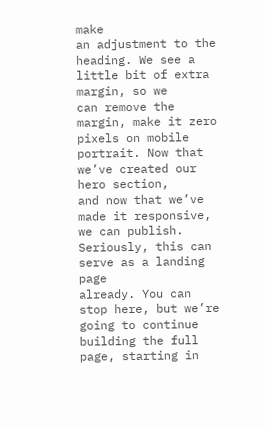make
an adjustment to the heading. We see a little bit of extra margin, so we
can remove the margin, make it zero pixels on mobile portrait. Now that we’ve created our hero section,
and now that we’ve made it responsive, we can publish. Seriously, this can serve as a landing page
already. You can stop here, but we’re going to continue
building the full page, starting in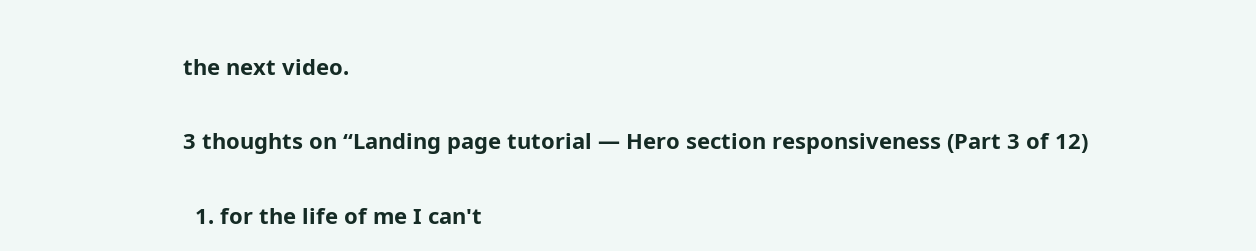the next video.

3 thoughts on “Landing page tutorial — Hero section responsiveness (Part 3 of 12)

  1. for the life of me I can't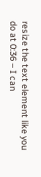resize the text element like you do at 0:36 – I can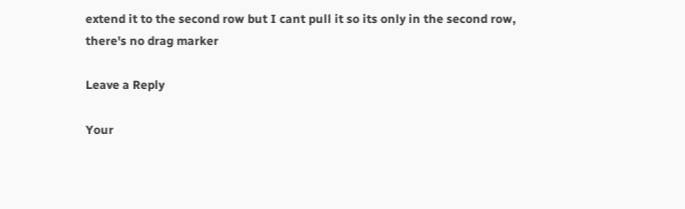extend it to the second row but I cant pull it so its only in the second row, there's no drag marker

Leave a Reply

Your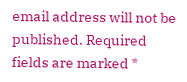email address will not be published. Required fields are marked *